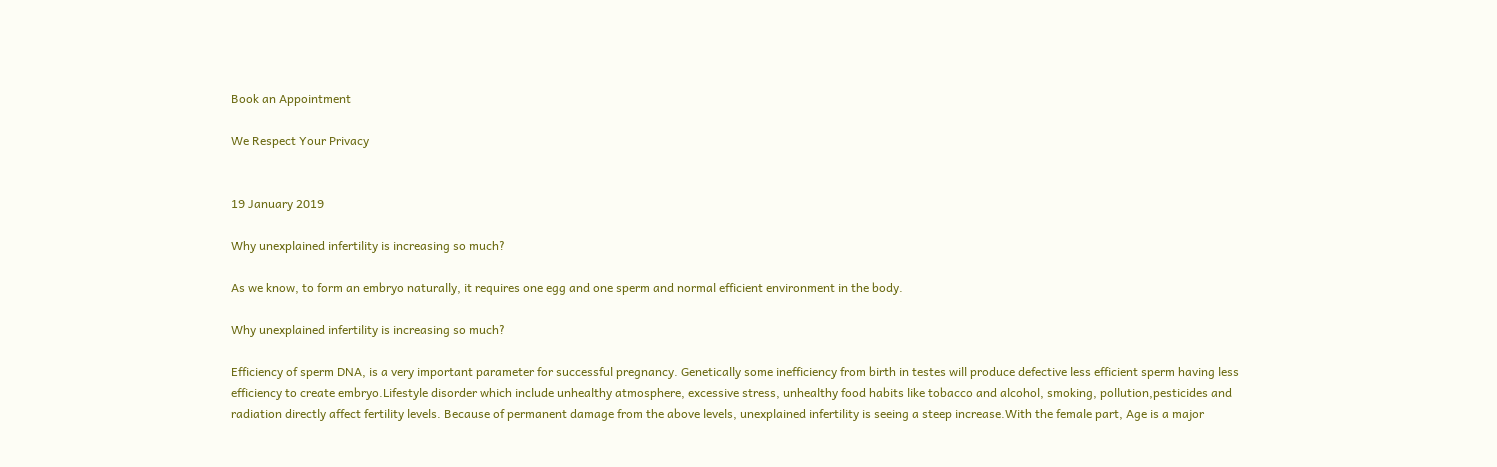Book an Appointment

We Respect Your Privacy


19 January 2019

Why unexplained infertility is increasing so much?

As we know, to form an embryo naturally, it requires one egg and one sperm and normal efficient environment in the body.

Why unexplained infertility is increasing so much?

Efficiency of sperm DNA, is a very important parameter for successful pregnancy. Genetically some inefficiency from birth in testes will produce defective less efficient sperm having less efficiency to create embryo.Lifestyle disorder which include unhealthy atmosphere, excessive stress, unhealthy food habits like tobacco and alcohol, smoking, pollution,pesticides and radiation directly affect fertility levels. Because of permanent damage from the above levels, unexplained infertility is seeing a steep increase.With the female part, Age is a major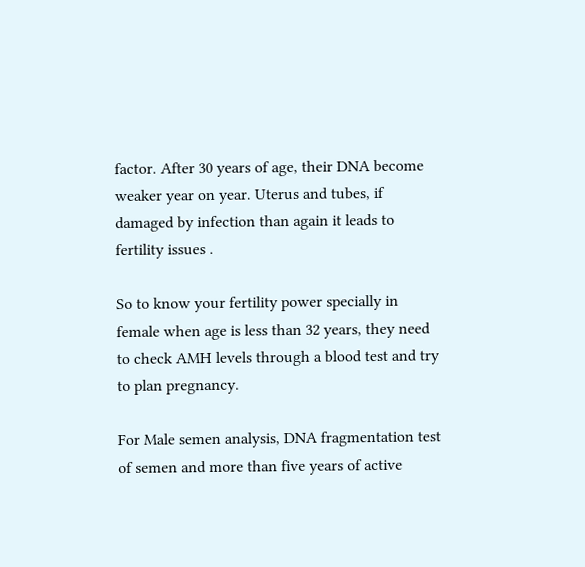factor. After 30 years of age, their DNA become weaker year on year. Uterus and tubes, if damaged by infection than again it leads to fertility issues .

So to know your fertility power specially in female when age is less than 32 years, they need to check AMH levels through a blood test and try to plan pregnancy.

For Male semen analysis, DNA fragmentation test of semen and more than five years of active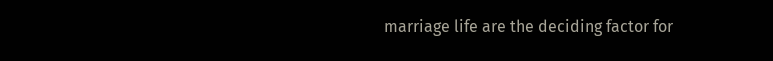marriage life are the deciding factor for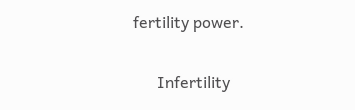fertility power.

      Infertility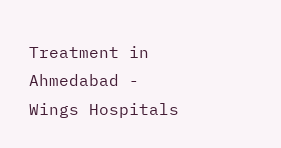Treatment in Ahmedabad - Wings Hospitals